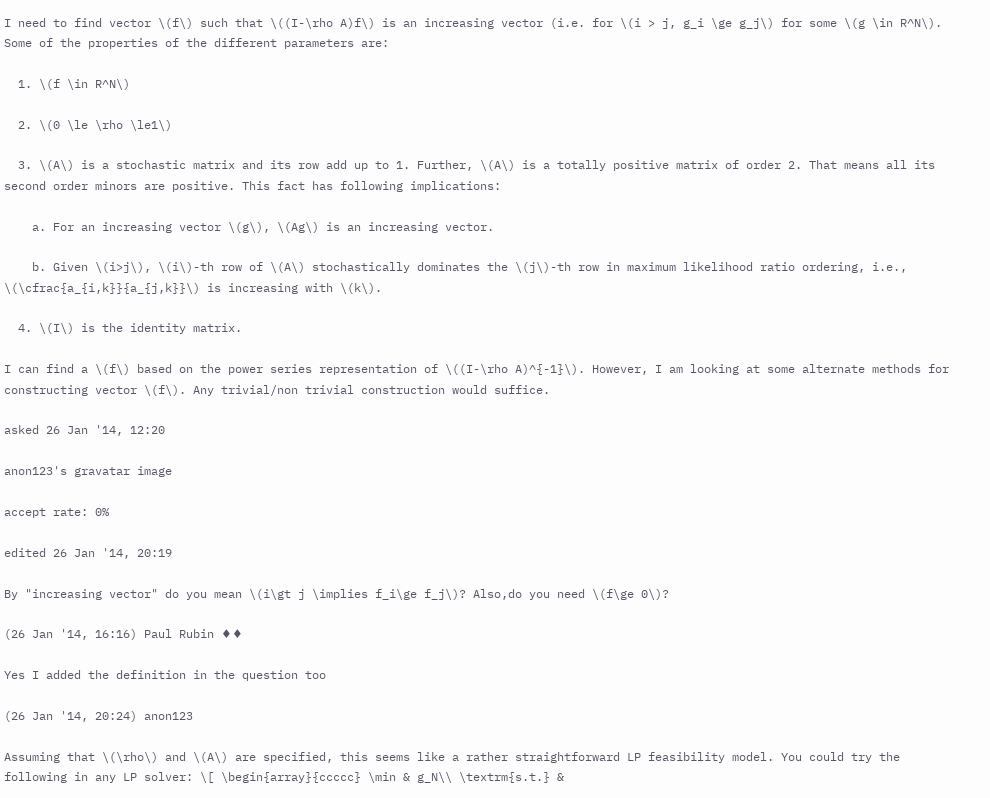I need to find vector \(f\) such that \((I-\rho A)f\) is an increasing vector (i.e. for \(i > j, g_i \ge g_j\) for some \(g \in R^N\). Some of the properties of the different parameters are:

  1. \(f \in R^N\)

  2. \(0 \le \rho \le1\)

  3. \(A\) is a stochastic matrix and its row add up to 1. Further, \(A\) is a totally positive matrix of order 2. That means all its second order minors are positive. This fact has following implications:

    a. For an increasing vector \(g\), \(Ag\) is an increasing vector.

    b. Given \(i>j\), \(i\)-th row of \(A\) stochastically dominates the \(j\)-th row in maximum likelihood ratio ordering, i.e., \(\cfrac{a_{i,k}}{a_{j,k}}\) is increasing with \(k\).

  4. \(I\) is the identity matrix.

I can find a \(f\) based on the power series representation of \((I-\rho A)^{-1}\). However, I am looking at some alternate methods for constructing vector \(f\). Any trivial/non trivial construction would suffice.

asked 26 Jan '14, 12:20

anon123's gravatar image

accept rate: 0%

edited 26 Jan '14, 20:19

By "increasing vector" do you mean \(i\gt j \implies f_i\ge f_j\)? Also,do you need \(f\ge 0\)?

(26 Jan '14, 16:16) Paul Rubin ♦♦

Yes I added the definition in the question too

(26 Jan '14, 20:24) anon123

Assuming that \(\rho\) and \(A\) are specified, this seems like a rather straightforward LP feasibility model. You could try the following in any LP solver: \[ \begin{array}{ccccc} \min & g_N\\ \textrm{s.t.} &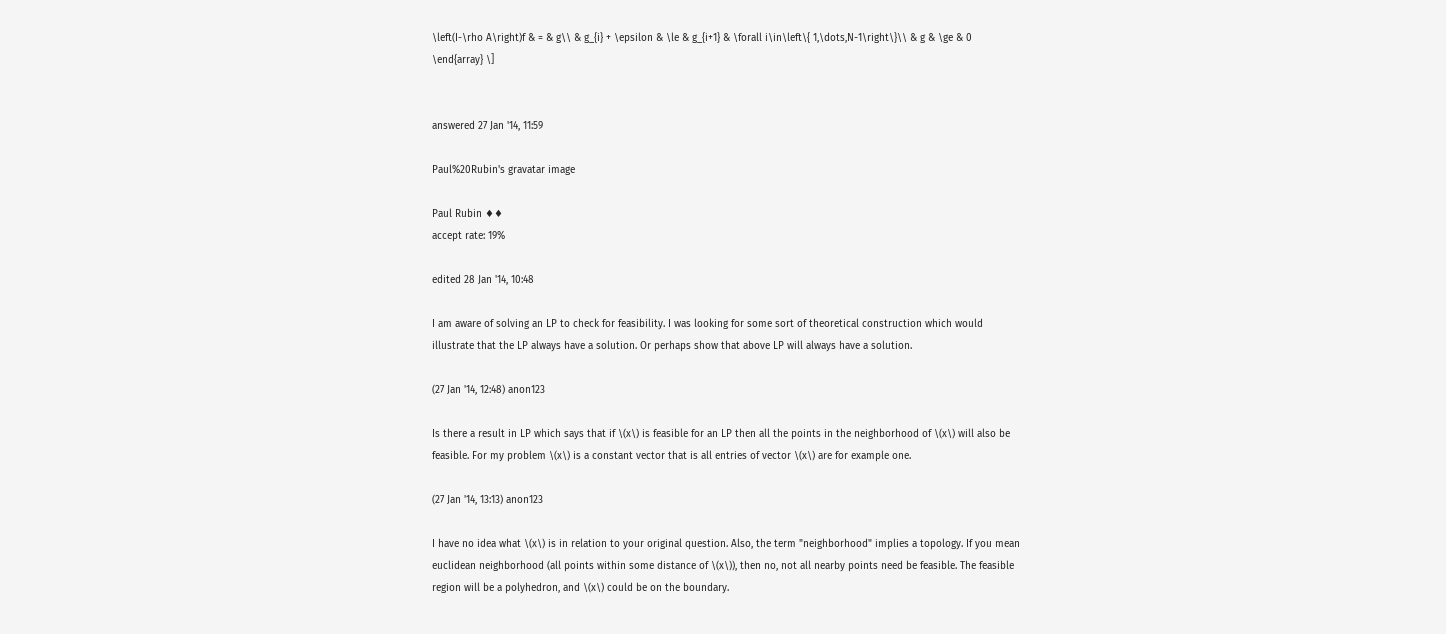\left(I-\rho A\right)f & = & g\\ & g_{i} + \epsilon & \le & g_{i+1} & \forall i\in\left\{ 1,\dots,N-1\right\}\\ & g & \ge & 0 \end{array} \]


answered 27 Jan '14, 11:59

Paul%20Rubin's gravatar image

Paul Rubin ♦♦
accept rate: 19%

edited 28 Jan '14, 10:48

I am aware of solving an LP to check for feasibility. I was looking for some sort of theoretical construction which would illustrate that the LP always have a solution. Or perhaps show that above LP will always have a solution.

(27 Jan '14, 12:48) anon123

Is there a result in LP which says that if \(x\) is feasible for an LP then all the points in the neighborhood of \(x\) will also be feasible. For my problem \(x\) is a constant vector that is all entries of vector \(x\) are for example one.

(27 Jan '14, 13:13) anon123

I have no idea what \(x\) is in relation to your original question. Also, the term "neighborhood" implies a topology. If you mean euclidean neighborhood (all points within some distance of \(x\)), then no, not all nearby points need be feasible. The feasible region will be a polyhedron, and \(x\) could be on the boundary.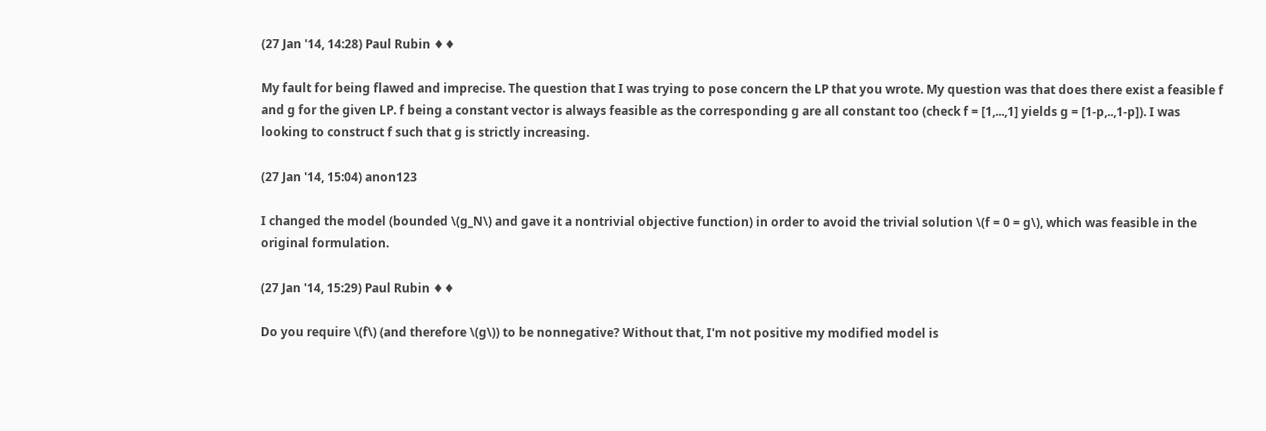(27 Jan '14, 14:28) Paul Rubin ♦♦

My fault for being flawed and imprecise. The question that I was trying to pose concern the LP that you wrote. My question was that does there exist a feasible f and g for the given LP. f being a constant vector is always feasible as the corresponding g are all constant too (check f = [1,...,1] yields g = [1-p,..,1-p]). I was looking to construct f such that g is strictly increasing.

(27 Jan '14, 15:04) anon123

I changed the model (bounded \(g_N\) and gave it a nontrivial objective function) in order to avoid the trivial solution \(f = 0 = g\), which was feasible in the original formulation.

(27 Jan '14, 15:29) Paul Rubin ♦♦

Do you require \(f\) (and therefore \(g\)) to be nonnegative? Without that, I'm not positive my modified model is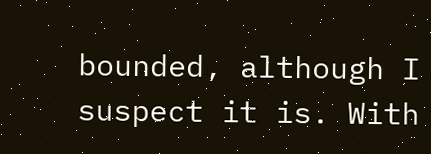bounded, although I suspect it is. With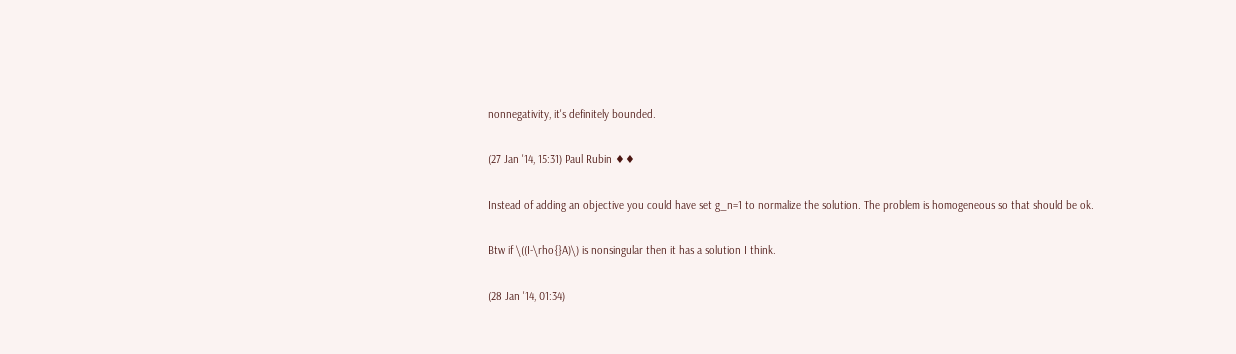nonnegativity, it's definitely bounded.

(27 Jan '14, 15:31) Paul Rubin ♦♦

Instead of adding an objective you could have set g_n=1 to normalize the solution. The problem is homogeneous so that should be ok.

Btw if \((I-\rho{}A)\) is nonsingular then it has a solution I think.

(28 Jan '14, 01:34)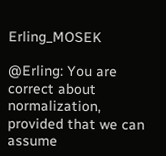Erling_MOSEK

@Erling: You are correct about normalization, provided that we can assume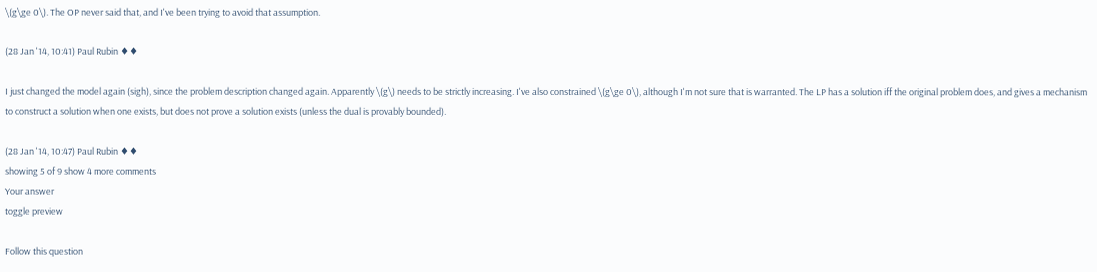\(g\ge 0\). The OP never said that, and I've been trying to avoid that assumption.

(28 Jan '14, 10:41) Paul Rubin ♦♦

I just changed the model again (sigh), since the problem description changed again. Apparently \(g\) needs to be strictly increasing. I've also constrained \(g\ge 0\), although I'm not sure that is warranted. The LP has a solution iff the original problem does, and gives a mechanism to construct a solution when one exists, but does not prove a solution exists (unless the dual is provably bounded).

(28 Jan '14, 10:47) Paul Rubin ♦♦
showing 5 of 9 show 4 more comments
Your answer
toggle preview

Follow this question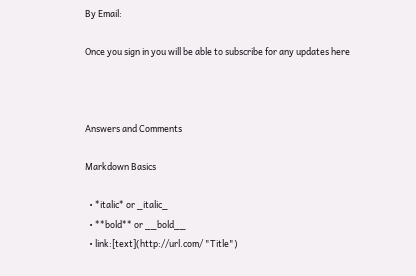By Email:

Once you sign in you will be able to subscribe for any updates here



Answers and Comments

Markdown Basics

  • *italic* or _italic_
  • **bold** or __bold__
  • link:[text](http://url.com/ "Title")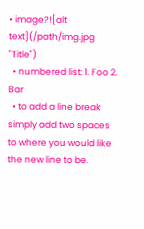• image?![alt text](/path/img.jpg "Title")
  • numbered list: 1. Foo 2. Bar
  • to add a line break simply add two spaces to where you would like the new line to be.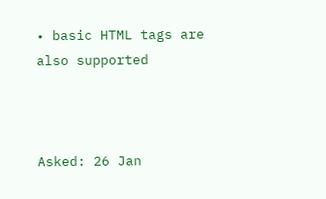• basic HTML tags are also supported



Asked: 26 Jan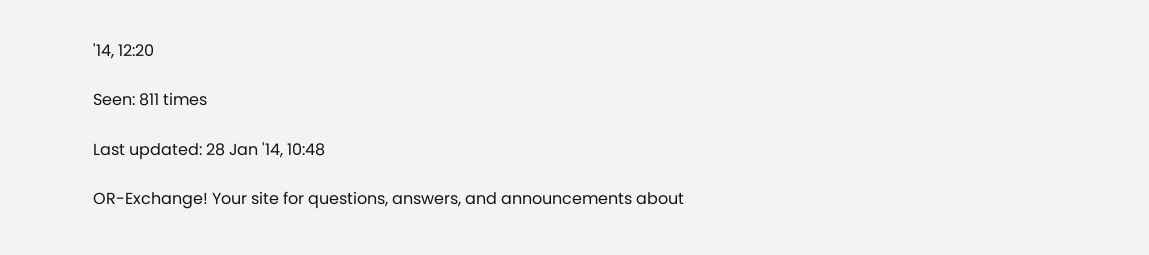'14, 12:20

Seen: 811 times

Last updated: 28 Jan '14, 10:48

OR-Exchange! Your site for questions, answers, and announcements about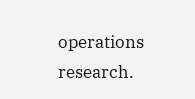operations research.